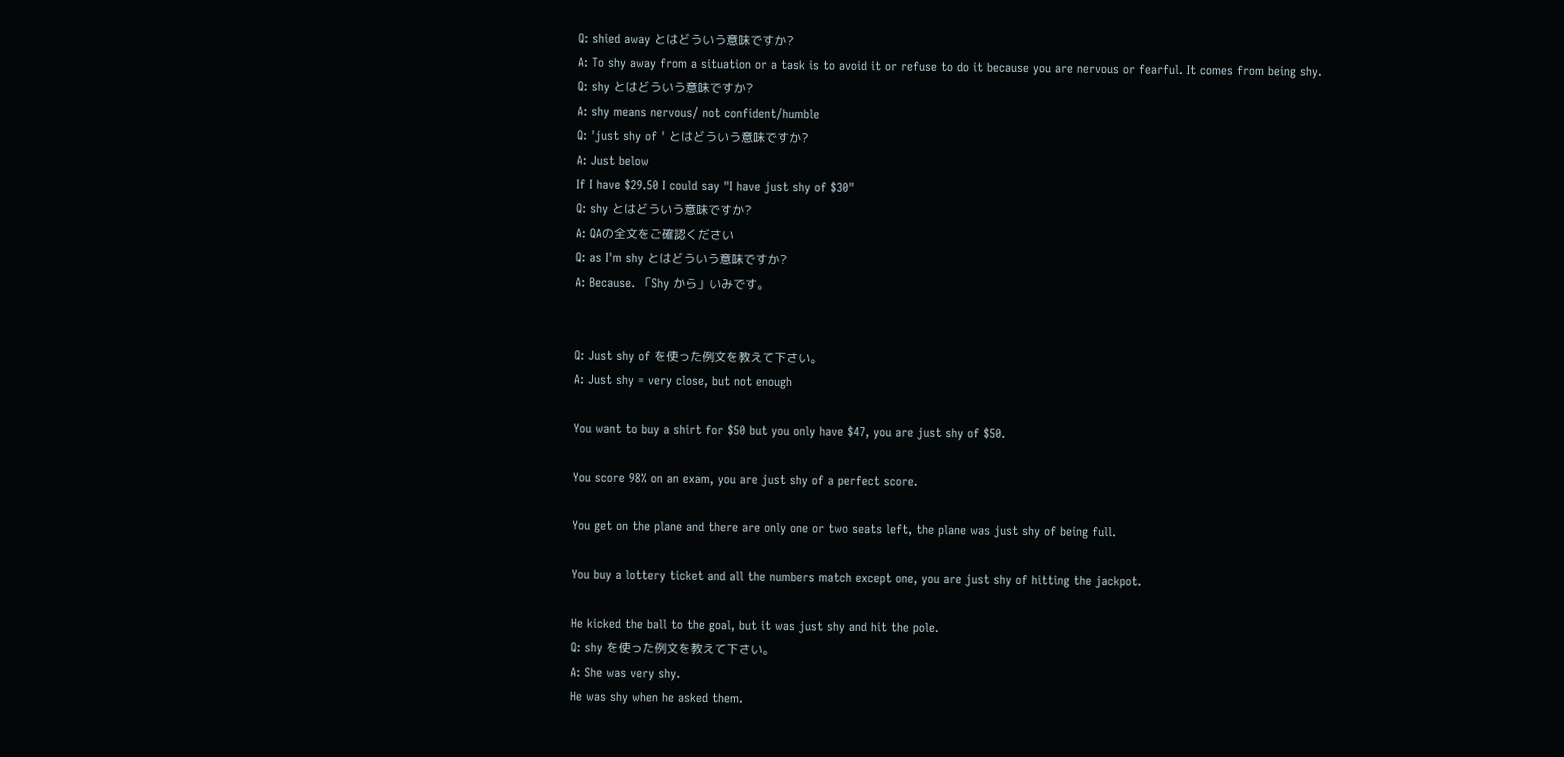Q: shied away とはどういう意味ですか?
A: To shy away from a situation or a task is to avoid it or refuse to do it because you are nervous or fearful. It comes from being shy.
Q: shy とはどういう意味ですか?
A: shy means nervous/ not confident/humble
Q: 'just shy of ' とはどういう意味ですか?
A: Just below
If I have $29.50 I could say "I have just shy of $30"
Q: shy とはどういう意味ですか?
A: QAの全文をご確認ください
Q: as I'm shy とはどういう意味ですか?
A: Because. 「Shy から」いみです。


Q: Just shy of を使った例文を教えて下さい。
A: Just shy = very close, but not enough

You want to buy a shirt for $50 but you only have $47, you are just shy of $50.

You score 98% on an exam, you are just shy of a perfect score.

You get on the plane and there are only one or two seats left, the plane was just shy of being full.

You buy a lottery ticket and all the numbers match except one, you are just shy of hitting the jackpot.

He kicked the ball to the goal, but it was just shy and hit the pole.
Q: shy を使った例文を教えて下さい。
A: She was very shy.
He was shy when he asked them.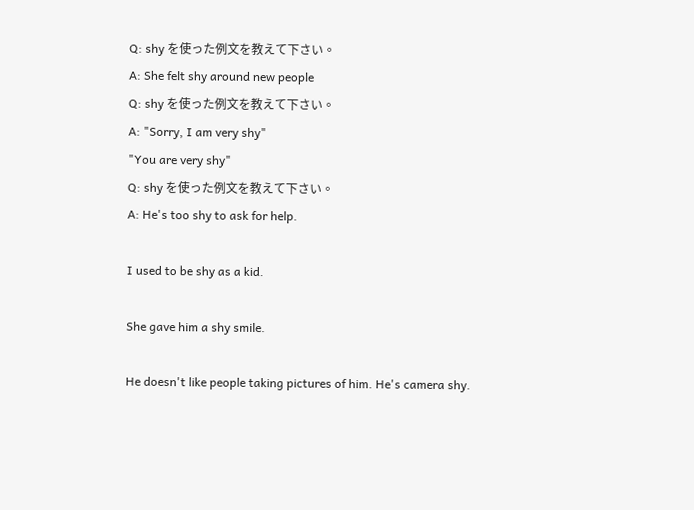Q: shy を使った例文を教えて下さい。
A: She felt shy around new people
Q: shy を使った例文を教えて下さい。
A: "Sorry, I am very shy"
"You are very shy"
Q: shy を使った例文を教えて下さい。
A: He's too shy to ask for help.

I used to be shy as a kid.

She gave him a shy smile.

He doesn't like people taking pictures of him. He's camera shy.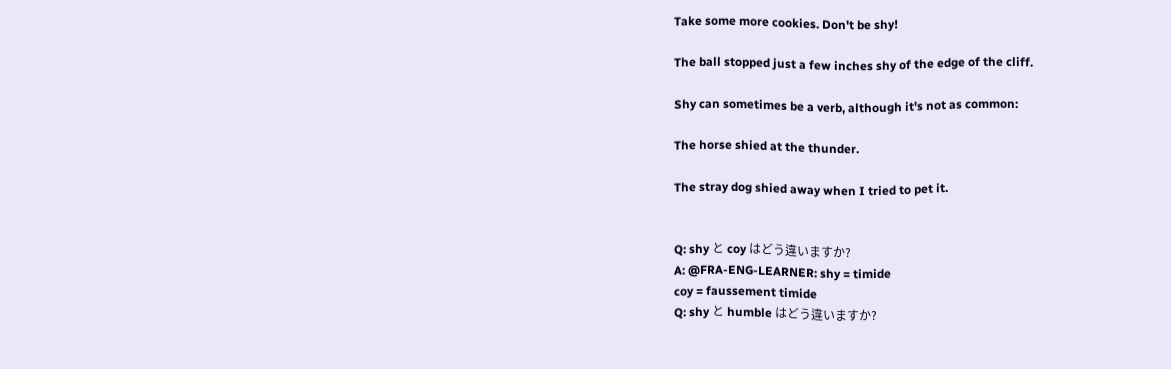Take some more cookies. Don't be shy!

The ball stopped just a few inches shy of the edge of the cliff.

Shy can sometimes be a verb, although it's not as common:

The horse shied at the thunder.

The stray dog shied away when I tried to pet it.


Q: shy と coy はどう違いますか?
A: @FRA-ENG-LEARNER: shy = timide
coy = faussement timide
Q: shy と humble はどう違いますか?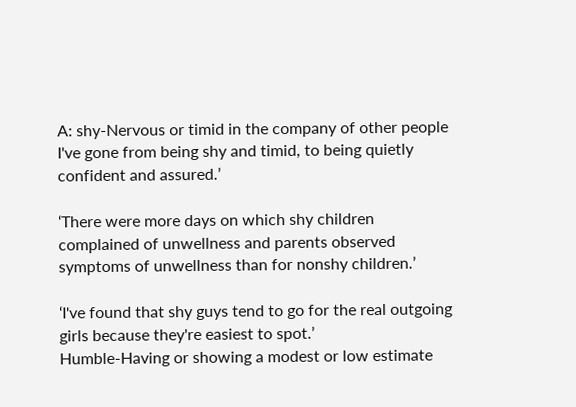A: shy-Nervous or timid in the company of other people
I've gone from being shy and timid, to being quietly confident and assured.’

‘There were more days on which shy children complained of unwellness and parents observed symptoms of unwellness than for nonshy children.’

‘I've found that shy guys tend to go for the real outgoing girls because they're easiest to spot.’
Humble-Having or showing a modest or low estimate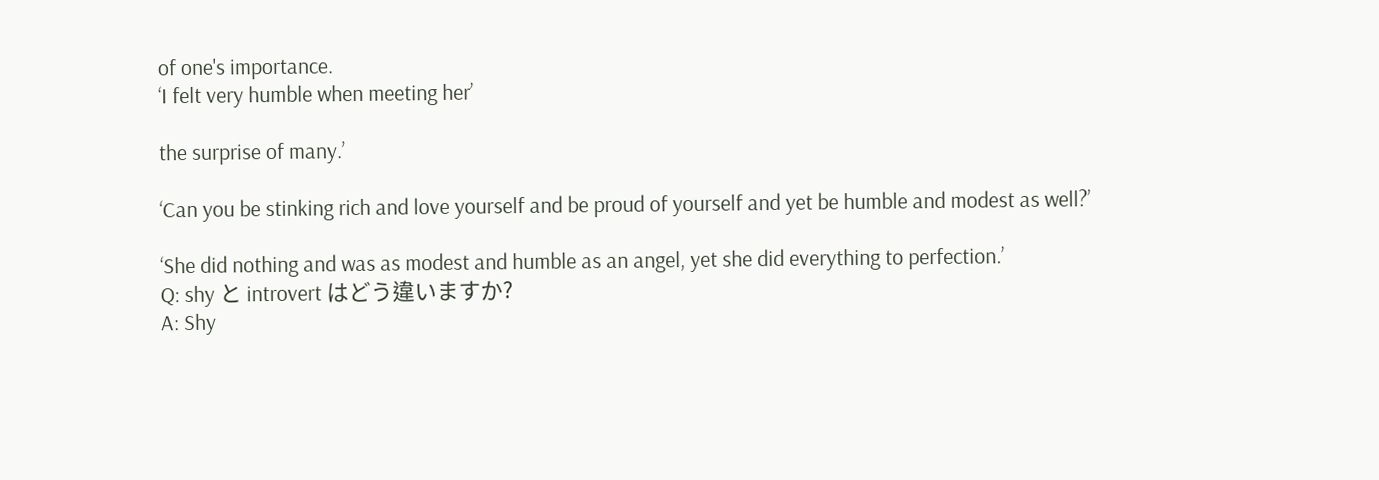of one's importance.
‘I felt very humble when meeting her’

the surprise of many.’

‘Can you be stinking rich and love yourself and be proud of yourself and yet be humble and modest as well?’

‘She did nothing and was as modest and humble as an angel, yet she did everything to perfection.’
Q: shy と introvert はどう違いますか?
A: Shy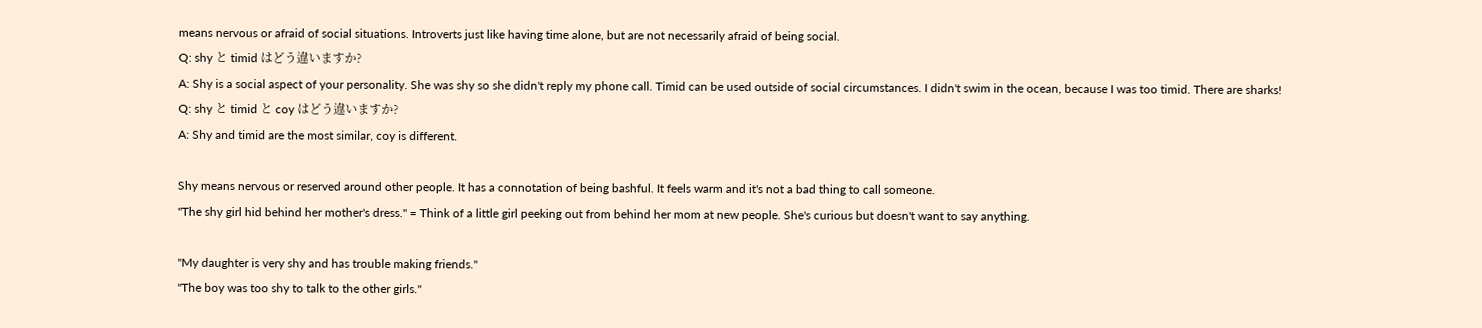means nervous or afraid of social situations. Introverts just like having time alone, but are not necessarily afraid of being social.
Q: shy と timid はどう違いますか?
A: Shy is a social aspect of your personality. She was shy so she didn't reply my phone call. Timid can be used outside of social circumstances. I didn't swim in the ocean, because I was too timid. There are sharks!
Q: shy と timid と coy はどう違いますか?
A: Shy and timid are the most similar, coy is different.

Shy means nervous or reserved around other people. It has a connotation of being bashful. It feels warm and it's not a bad thing to call someone.
"The shy girl hid behind her mother's dress." = Think of a little girl peeking out from behind her mom at new people. She's curious but doesn't want to say anything.

"My daughter is very shy and has trouble making friends."
"The boy was too shy to talk to the other girls."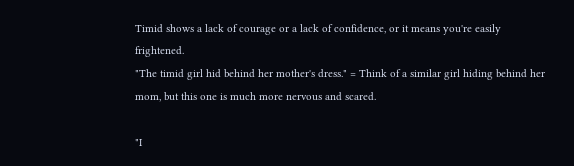Timid shows a lack of courage or a lack of confidence, or it means you're easily frightened.
"The timid girl hid behind her mother's dress." = Think of a similar girl hiding behind her mom, but this one is much more nervous and scared.

"I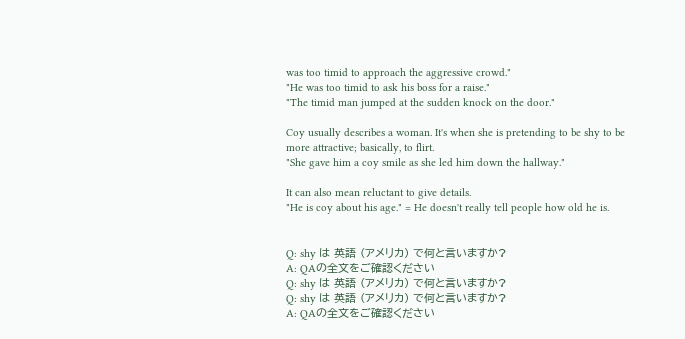was too timid to approach the aggressive crowd."
"He was too timid to ask his boss for a raise."
"The timid man jumped at the sudden knock on the door."

Coy usually describes a woman. It's when she is pretending to be shy to be more attractive; basically, to flirt.
"She gave him a coy smile as she led him down the hallway."

It can also mean reluctant to give details.
"He is coy about his age." = He doesn't really tell people how old he is.


Q: shy は 英語 (アメリカ) で何と言いますか?
A: QAの全文をご確認ください
Q: shy は 英語 (アメリカ) で何と言いますか?
Q: shy は 英語 (アメリカ) で何と言いますか?
A: QAの全文をご確認ください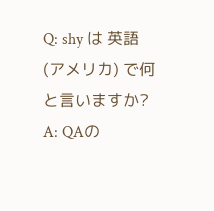Q: shy は 英語 (アメリカ) で何と言いますか?
A: QAの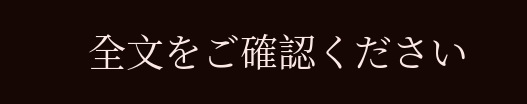全文をご確認ください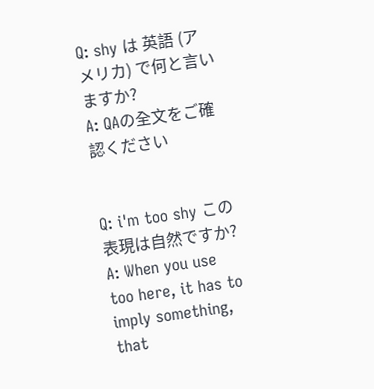Q: shy は 英語 (アメリカ) で何と言いますか?
A: QAの全文をご確認ください


Q: i'm too shy この表現は自然ですか?
A: When you use too here, it has to imply something, that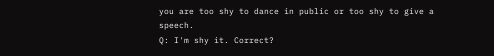you are too shy to dance in public or too shy to give a speech.
Q: I'm shy it. Correct?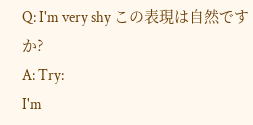Q: I'm very shy この表現は自然ですか?
A: Try:
I'm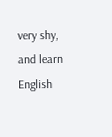very shy, and learn English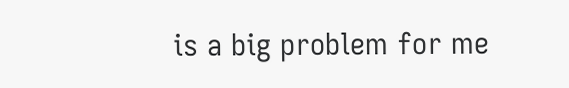is a big problem for me